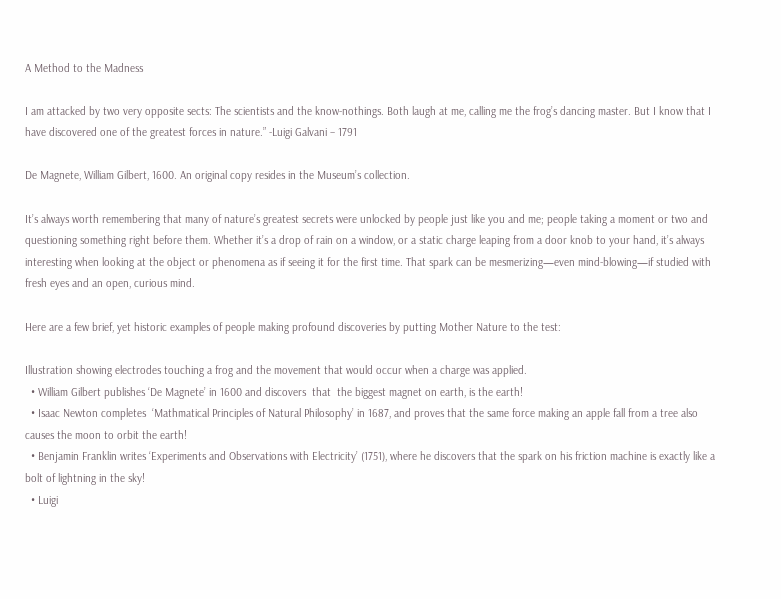A Method to the Madness

I am attacked by two very opposite sects: The scientists and the know-nothings. Both laugh at me, calling me the frog’s dancing master. But I know that I have discovered one of the greatest forces in nature.” -Luigi Galvani – 1791

De Magnete, William Gilbert, 1600. An original copy resides in the Museum’s collection.

It’s always worth remembering that many of nature’s greatest secrets were unlocked by people just like you and me; people taking a moment or two and questioning something right before them. Whether it’s a drop of rain on a window, or a static charge leaping from a door knob to your hand, it’s always interesting when looking at the object or phenomena as if seeing it for the first time. That spark can be mesmerizing—even mind-blowing—if studied with fresh eyes and an open, curious mind.

Here are a few brief, yet historic examples of people making profound discoveries by putting Mother Nature to the test:

Illustration showing electrodes touching a frog and the movement that would occur when a charge was applied.
  • William Gilbert publishes ‘De Magnete’ in 1600 and discovers  that  the biggest magnet on earth, is the earth!
  • Isaac Newton completes  ‘Mathmatical Principles of Natural Philosophy’ in 1687, and proves that the same force making an apple fall from a tree also causes the moon to orbit the earth!
  • Benjamin Franklin writes ‘Experiments and Observations with Electricity’ (1751), where he discovers that the spark on his friction machine is exactly like a bolt of lightning in the sky!
  • Luigi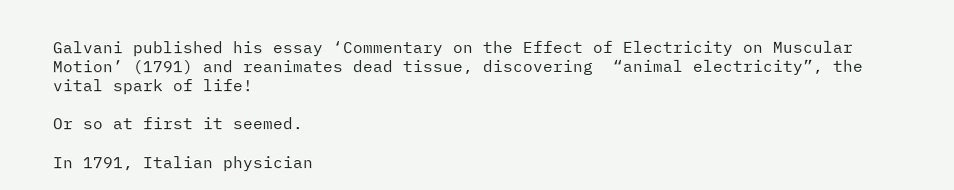Galvani published his essay ‘Commentary on the Effect of Electricity on Muscular Motion’ (1791) and reanimates dead tissue, discovering  “animal electricity”, the vital spark of life!

Or so at first it seemed.

In 1791, Italian physician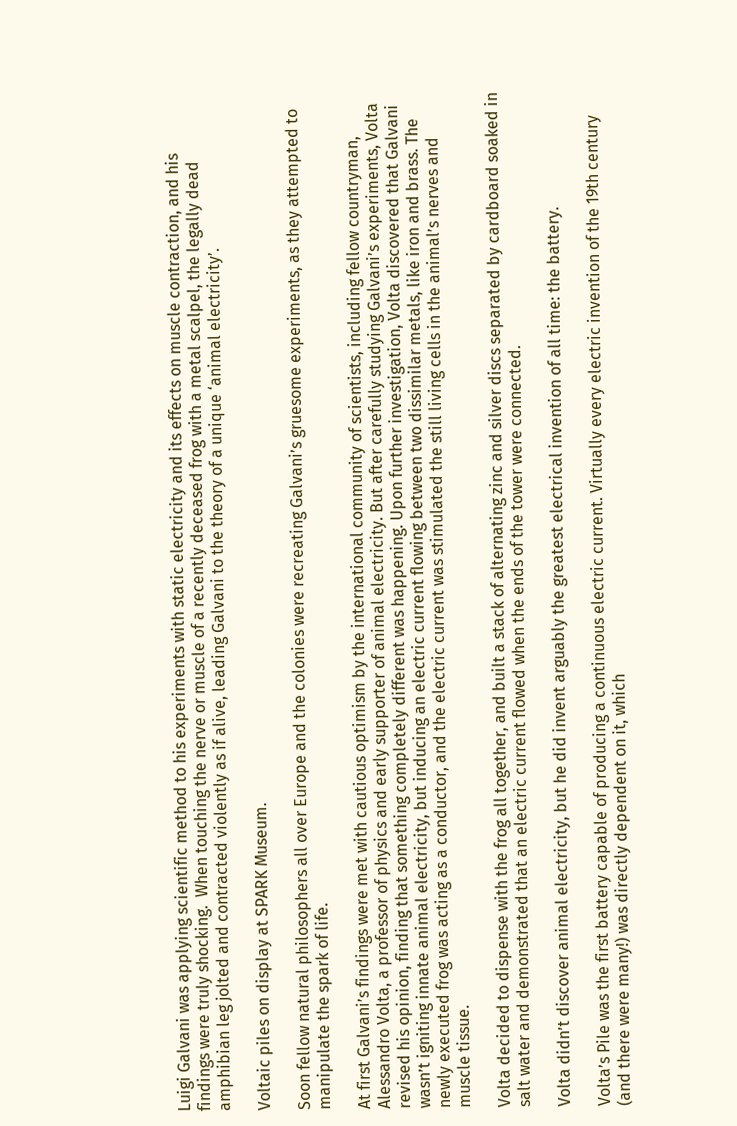Luigi Galvani was applying scientific method to his experiments with static electricity and its effects on muscle contraction, and his findings were truly shocking.  When touching the nerve or muscle of a recently deceased frog with a metal scalpel, the legally dead amphibian leg jolted and contracted violently as if alive, leading Galvani to the theory of a unique ‘animal electricity’.

Voltaic piles on display at SPARK Museum.

Soon fellow natural philosophers all over Europe and the colonies were recreating Galvani’s gruesome experiments, as they attempted to manipulate the spark of life.

At first Galvani’s findings were met with cautious optimism by the international community of scientists, including fellow countryman, Alessandro Volta, a professor of physics and early supporter of animal electricity. But after carefully studying Galvani’s experiments, Volta revised his opinion, finding that something completely different was happening. Upon further investigation, Volta discovered that Galvani wasn’t igniting innate animal electricity, but inducing an electric current flowing between two dissimilar metals, like iron and brass. The newly executed frog was acting as a conductor, and the electric current was stimulated the still living cells in the animal’s nerves and muscle tissue.

Volta decided to dispense with the frog all together, and built a stack of alternating zinc and silver discs separated by cardboard soaked in salt water and demonstrated that an electric current flowed when the ends of the tower were connected.

Volta didn’t discover animal electricity, but he did invent arguably the greatest electrical invention of all time: the battery.

Volta’s Pile was the first battery capable of producing a continuous electric current. Virtually every electric invention of the 19th century (and there were many!) was directly dependent on it, which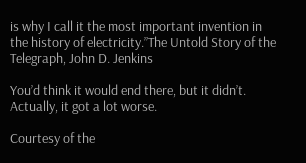is why I call it the most important invention in the history of electricity.”The Untold Story of the Telegraph, John D. Jenkins

You’d think it would end there, but it didn’t. Actually, it got a lot worse.

Courtesy of the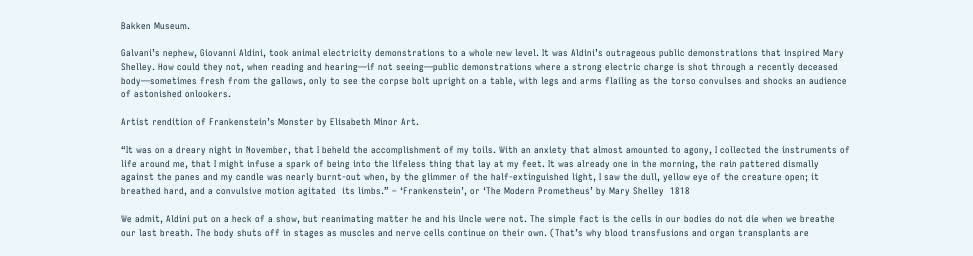Bakken Museum.

Galvani’s nephew, Giovanni Aldini, took animal electricity demonstrations to a whole new level. It was Aldini’s outrageous public demonstrations that inspired Mary Shelley. How could they not, when reading and hearing—if not seeing—public demonstrations where a strong electric charge is shot through a recently deceased body—sometimes fresh from the gallows, only to see the corpse bolt upright on a table, with legs and arms flailing as the torso convulses and shocks an audience of astonished onlookers.

Artist rendition of Frankenstein’s Monster by Elisabeth Minor Art.

“It was on a dreary night in November, that I beheld the accomplishment of my toils. With an anxiety that almost amounted to agony, I collected the instruments of life around me, that I might infuse a spark of being into the lifeless thing that lay at my feet. It was already one in the morning, the rain pattered dismally against the panes and my candle was nearly burnt-out when, by the glimmer of the half-extinguished light, I saw the dull, yellow eye of the creature open; it breathed hard, and a convulsive motion agitated  its limbs.” – ‘Frankenstein’, or ‘The Modern Prometheus’ by Mary Shelley  1818

We admit, Aldini put on a heck of a show, but reanimating matter he and his Uncle were not. The simple fact is the cells in our bodies do not die when we breathe our last breath. The body shuts off in stages as muscles and nerve cells continue on their own. (That’s why blood transfusions and organ transplants are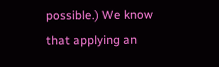possible.) We know that applying an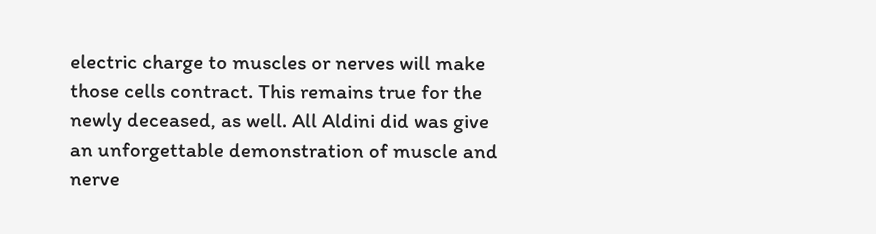electric charge to muscles or nerves will make those cells contract. This remains true for the newly deceased, as well. All Aldini did was give an unforgettable demonstration of muscle and nerve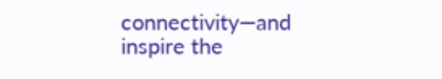connectivity—and inspire the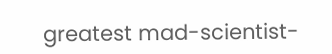greatest mad-scientist-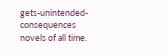gets-unintended-consequences novels of all time.